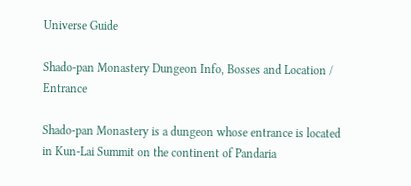Universe Guide

Shado-pan Monastery Dungeon Info, Bosses and Location / Entrance

Shado-pan Monastery is a dungeon whose entrance is located in Kun-Lai Summit on the continent of Pandaria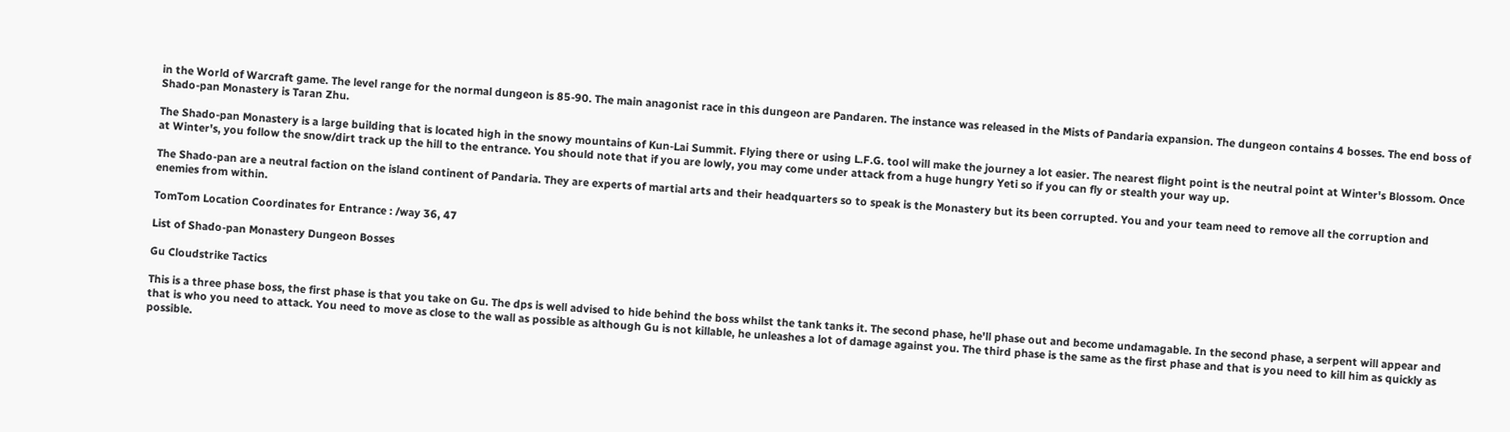in the World of Warcraft game. The level range for the normal dungeon is 85-90. The main anagonist race in this dungeon are Pandaren. The instance was released in the Mists of Pandaria expansion. The dungeon contains 4 bosses. The end boss of Shado-pan Monastery is Taran Zhu.

The Shado-pan Monastery is a large building that is located high in the snowy mountains of Kun-Lai Summit. Flying there or using L.F.G. tool will make the journey a lot easier. The nearest flight point is the neutral point at Winter's Blossom. Once at Winter's, you follow the snow/dirt track up the hill to the entrance. You should note that if you are lowly, you may come under attack from a huge hungry Yeti so if you can fly or stealth your way up.

The Shado-pan are a neutral faction on the island continent of Pandaria. They are experts of martial arts and their headquarters so to speak is the Monastery but its been corrupted. You and your team need to remove all the corruption and enemies from within.

TomTom Location Coordinates for Entrance : /way 36, 47

List of Shado-pan Monastery Dungeon Bosses

Gu Cloudstrike Tactics

This is a three phase boss, the first phase is that you take on Gu. The dps is well advised to hide behind the boss whilst the tank tanks it. The second phase, he'll phase out and become undamagable. In the second phase, a serpent will appear and that is who you need to attack. You need to move as close to the wall as possible as although Gu is not killable, he unleashes a lot of damage against you. The third phase is the same as the first phase and that is you need to kill him as quickly as possible.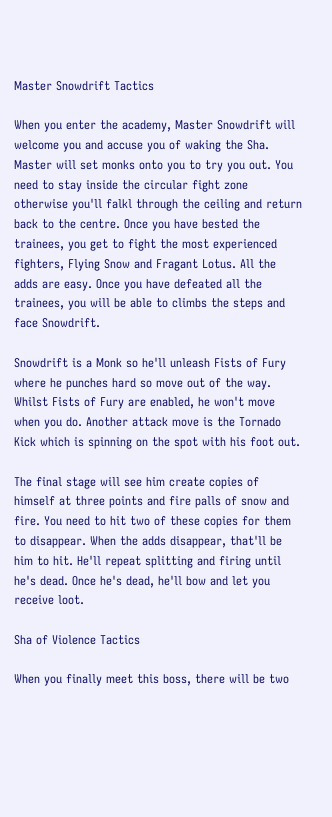Master Snowdrift Tactics

When you enter the academy, Master Snowdrift will welcome you and accuse you of waking the Sha. Master will set monks onto you to try you out. You need to stay inside the circular fight zone otherwise you'll falkl through the ceiling and return back to the centre. Once you have bested the trainees, you get to fight the most experienced fighters, Flying Snow and Fragant Lotus. All the adds are easy. Once you have defeated all the trainees, you will be able to climbs the steps and face Snowdrift.

Snowdrift is a Monk so he'll unleash Fists of Fury where he punches hard so move out of the way. Whilst Fists of Fury are enabled, he won't move when you do. Another attack move is the Tornado Kick which is spinning on the spot with his foot out.

The final stage will see him create copies of himself at three points and fire palls of snow and fire. You need to hit two of these copies for them to disappear. When the adds disappear, that'll be him to hit. He'll repeat splitting and firing until he's dead. Once he's dead, he'll bow and let you receive loot.

Sha of Violence Tactics

When you finally meet this boss, there will be two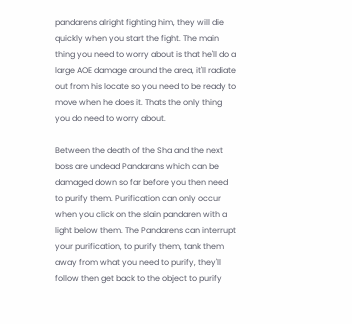pandarens alright fighting him, they will die quickly when you start the fight. The main thing you need to worry about is that he'll do a large AOE damage around the area, it'll radiate out from his locate so you need to be ready to move when he does it. Thats the only thing you do need to worry about.

Between the death of the Sha and the next boss are undead Pandarans which can be damaged down so far before you then need to purify them. Purification can only occur when you click on the slain pandaren with a light below them. The Pandarens can interrupt your purification, to purify them, tank them away from what you need to purify, they'll follow then get back to the object to purify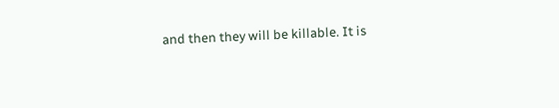and then they will be killable. It is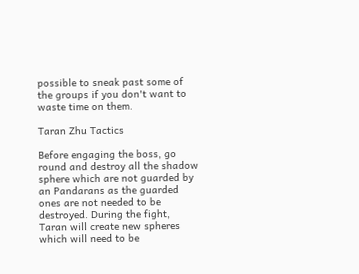possible to sneak past some of the groups if you don't want to waste time on them.

Taran Zhu Tactics

Before engaging the boss, go round and destroy all the shadow sphere which are not guarded by an Pandarans as the guarded ones are not needed to be destroyed. During the fight, Taran will create new spheres which will need to be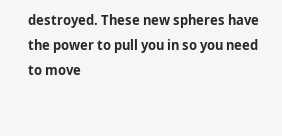destroyed. These new spheres have the power to pull you in so you need to move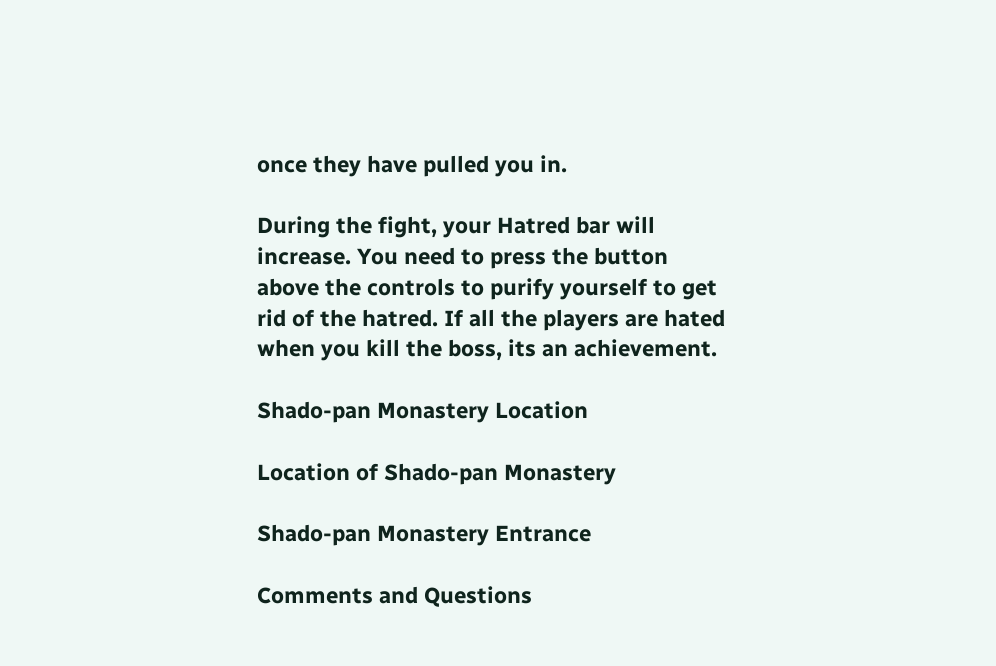once they have pulled you in.

During the fight, your Hatred bar will increase. You need to press the button above the controls to purify yourself to get rid of the hatred. If all the players are hated when you kill the boss, its an achievement.

Shado-pan Monastery Location

Location of Shado-pan Monastery

Shado-pan Monastery Entrance

Comments and Questions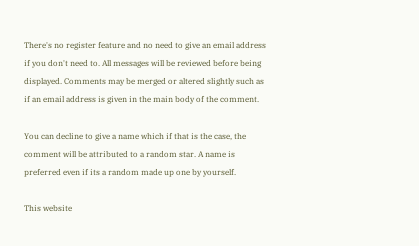There's no register feature and no need to give an email address if you don't need to. All messages will be reviewed before being displayed. Comments may be merged or altered slightly such as if an email address is given in the main body of the comment.

You can decline to give a name which if that is the case, the comment will be attributed to a random star. A name is preferred even if its a random made up one by yourself.

This website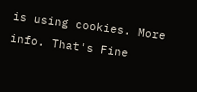is using cookies. More info. That's Fine